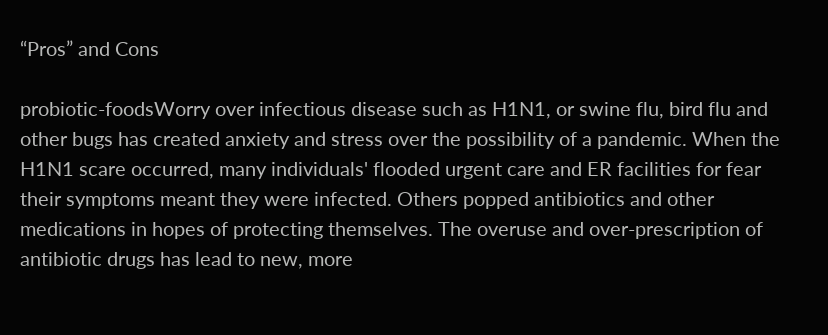“Pros” and Cons

probiotic-foodsWorry over infectious disease such as H1N1, or swine flu, bird flu and other bugs has created anxiety and stress over the possibility of a pandemic. When the H1N1 scare occurred, many individuals' flooded urgent care and ER facilities for fear their symptoms meant they were infected. Others popped antibiotics and other medications in hopes of protecting themselves. The overuse and over-prescription of antibiotic drugs has lead to new, more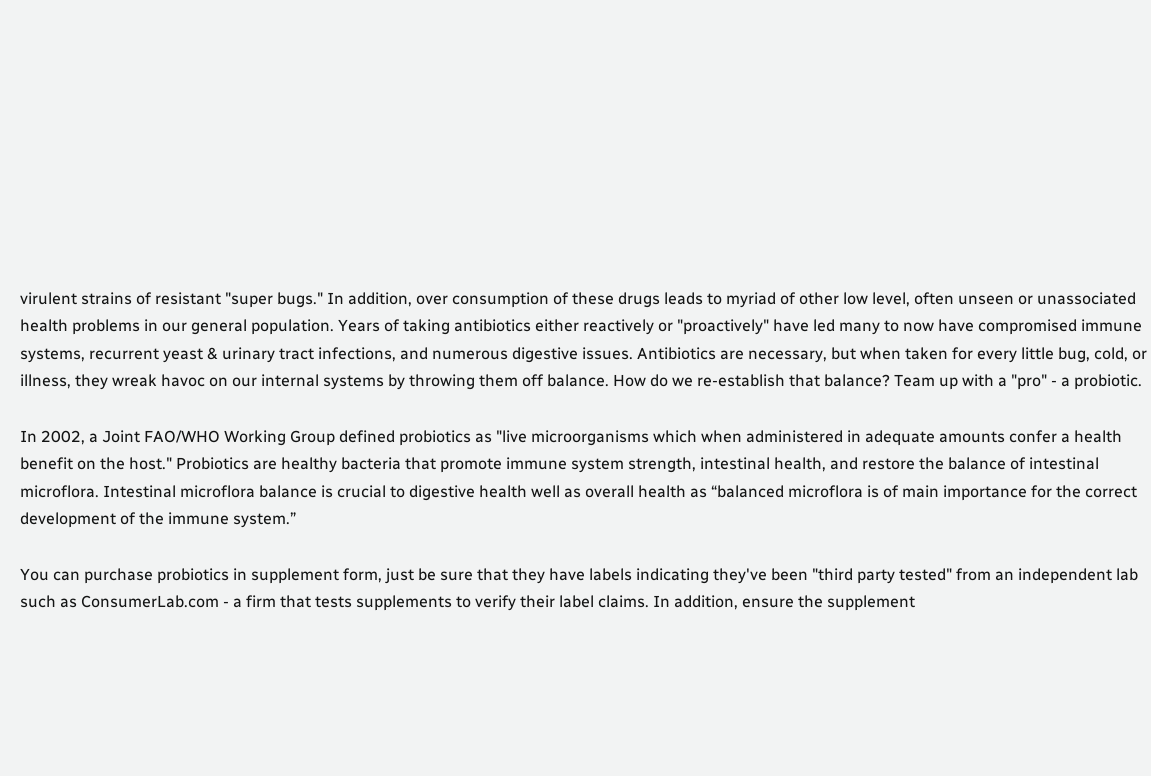virulent strains of resistant "super bugs." In addition, over consumption of these drugs leads to myriad of other low level, often unseen or unassociated health problems in our general population. Years of taking antibiotics either reactively or "proactively" have led many to now have compromised immune systems, recurrent yeast & urinary tract infections, and numerous digestive issues. Antibiotics are necessary, but when taken for every little bug, cold, or illness, they wreak havoc on our internal systems by throwing them off balance. How do we re-establish that balance? Team up with a "pro" - a probiotic.

In 2002, a Joint FAO/WHO Working Group defined probiotics as "live microorganisms which when administered in adequate amounts confer a health benefit on the host." Probiotics are healthy bacteria that promote immune system strength, intestinal health, and restore the balance of intestinal microflora. Intestinal microflora balance is crucial to digestive health well as overall health as “balanced microflora is of main importance for the correct development of the immune system.”

You can purchase probiotics in supplement form, just be sure that they have labels indicating they've been "third party tested" from an independent lab such as ConsumerLab.com - a firm that tests supplements to verify their label claims. In addition, ensure the supplement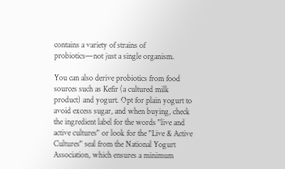contains a variety of strains of probiotics—not just a single organism.

You can also derive probiotics from food sources such as Kefir (a cultured milk product) and yogurt. Opt for plain yogurt to avoid excess sugar, and when buying, check the ingredient label for the words "live and active cultures" or look for the "Live & Active Cultures" seal from the National Yogurt Association, which ensures a minimum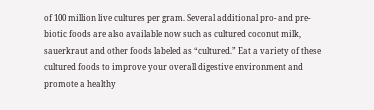of 100 million live cultures per gram. Several additional pro- and pre-biotic foods are also available now such as cultured coconut milk, sauerkraut and other foods labeled as “cultured.” Eat a variety of these cultured foods to improve your overall digestive environment and promote a healthy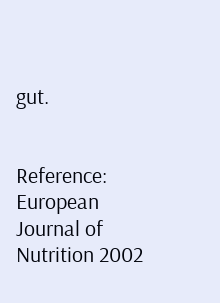gut.


Reference: European Journal of Nutrition 2002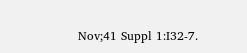Nov;41 Suppl 1:I32-7.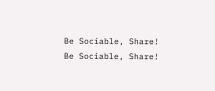Be Sociable, Share!
Be Sociable, Share!